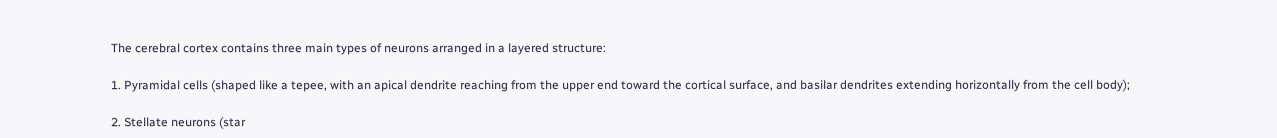The cerebral cortex contains three main types of neurons arranged in a layered structure:

1. Pyramidal cells (shaped like a tepee, with an apical dendrite reaching from the upper end toward the cortical surface, and basilar dendrites extending horizontally from the cell body);

2. Stellate neurons (star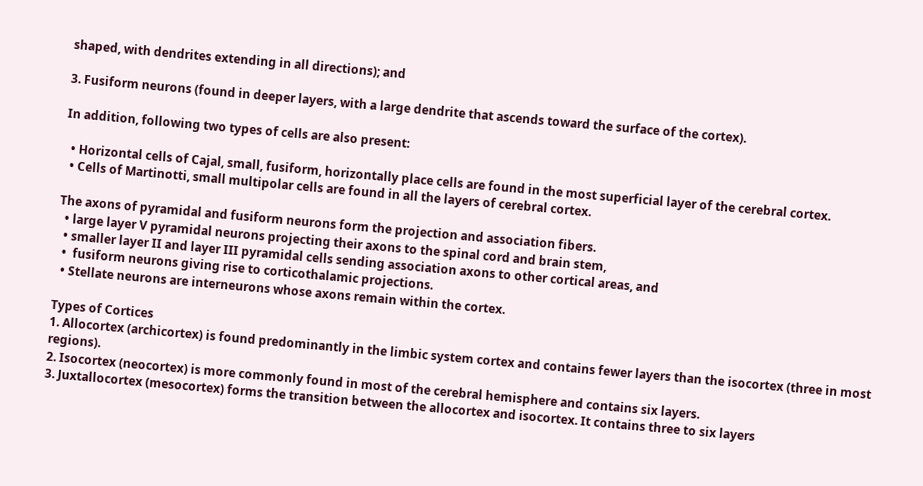shaped, with dendrites extending in all directions); and

3. Fusiform neurons (found in deeper layers, with a large dendrite that ascends toward the surface of the cortex).

In addition, following two types of cells are also present:

  • Horizontal cells of Cajal, small, fusiform, horizontally place cells are found in the most superficial layer of the cerebral cortex.
  • Cells of Martinotti, small multipolar cells are found in all the layers of cerebral cortex.

The axons of pyramidal and fusiform neurons form the projection and association fibers.
  • large layer V pyramidal neurons projecting their axons to the spinal cord and brain stem,
  • smaller layer II and layer III pyramidal cells sending association axons to other cortical areas, and
  •  fusiform neurons giving rise to corticothalamic projections.
  • Stellate neurons are interneurons whose axons remain within the cortex.

Types of Cortices
1. Allocortex (archicortex) is found predominantly in the limbic system cortex and contains fewer layers than the isocortex (three in most regions).
2. Isocortex (neocortex) is more commonly found in most of the cerebral hemisphere and contains six layers.
3. Juxtallocortex (mesocortex) forms the transition between the allocortex and isocortex. It contains three to six layers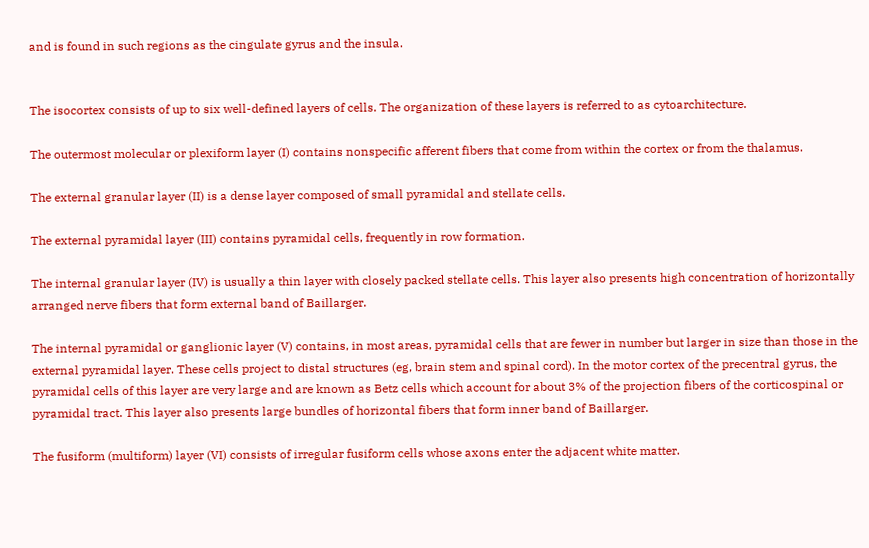and is found in such regions as the cingulate gyrus and the insula.


The isocortex consists of up to six well-defined layers of cells. The organization of these layers is referred to as cytoarchitecture.

The outermost molecular or plexiform layer (I) contains nonspecific afferent fibers that come from within the cortex or from the thalamus.

The external granular layer (II) is a dense layer composed of small pyramidal and stellate cells.

The external pyramidal layer (III) contains pyramidal cells, frequently in row formation.

The internal granular layer (IV) is usually a thin layer with closely packed stellate cells. This layer also presents high concentration of horizontally arranged nerve fibers that form external band of Baillarger.

The internal pyramidal or ganglionic layer (V) contains, in most areas, pyramidal cells that are fewer in number but larger in size than those in the external pyramidal layer. These cells project to distal structures (eg, brain stem and spinal cord). In the motor cortex of the precentral gyrus, the pyramidal cells of this layer are very large and are known as Betz cells which account for about 3% of the projection fibers of the corticospinal or pyramidal tract. This layer also presents large bundles of horizontal fibers that form inner band of Baillarger.

The fusiform (multiform) layer (VI) consists of irregular fusiform cells whose axons enter the adjacent white matter.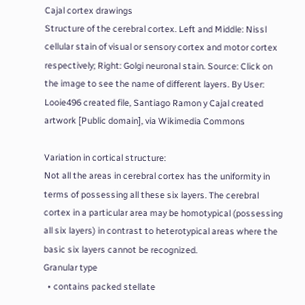Cajal cortex drawings
Structure of the cerebral cortex. Left and Middle: Nissl cellular stain of visual or sensory cortex and motor cortex respectively; Right: Golgi neuronal stain. Source: Click on the image to see the name of different layers. By User: Looie496 created file, Santiago Ramon y Cajal created artwork [Public domain], via Wikimedia Commons

Variation in cortical structure:
Not all the areas in cerebral cortex has the uniformity in terms of possessing all these six layers. The cerebral cortex in a particular area may be homotypical (possessing all six layers) in contrast to heterotypical areas where the basic six layers cannot be recognized.
Granular type
  • contains packed stellate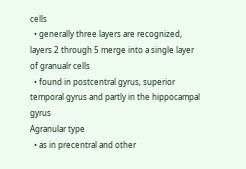cells
  • generally three layers are recognized, layers 2 through 5 merge into a single layer of granualr cells
  • found in postcentral gyrus, superior temporal gyrus and partly in the hippocampal gyrus
Agranular type
  • as in precentral and other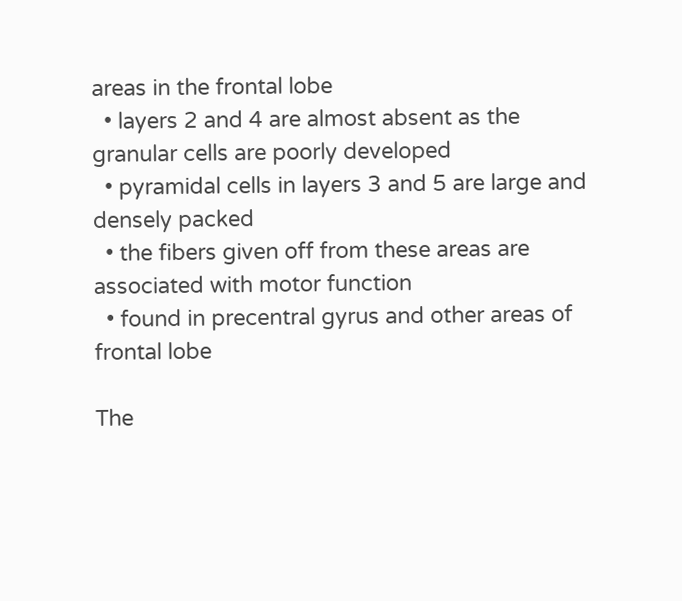areas in the frontal lobe
  • layers 2 and 4 are almost absent as the granular cells are poorly developed
  • pyramidal cells in layers 3 and 5 are large and densely packed
  • the fibers given off from these areas are associated with motor function
  • found in precentral gyrus and other areas of frontal lobe

The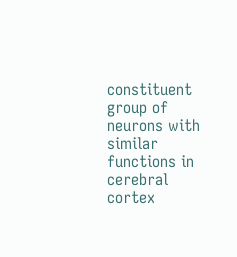constituent group of neurons with similar functions in cerebral cortex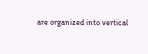are organized into vertical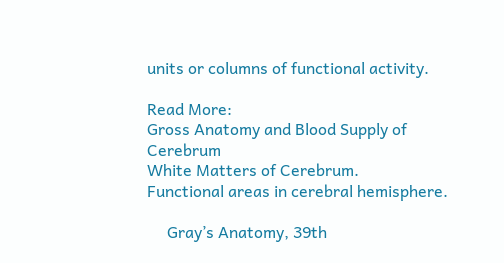units or columns of functional activity.

Read More:
Gross Anatomy and Blood Supply of Cerebrum
White Matters of Cerebrum.
Functional areas in cerebral hemisphere.

     Gray’s Anatomy, 39th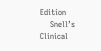Edition
     Snell’s Clinical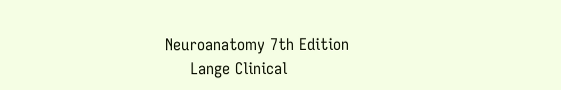Neuroanatomy 7th Edition
     Lange Clinical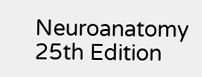Neuroanatomy 25th Edition